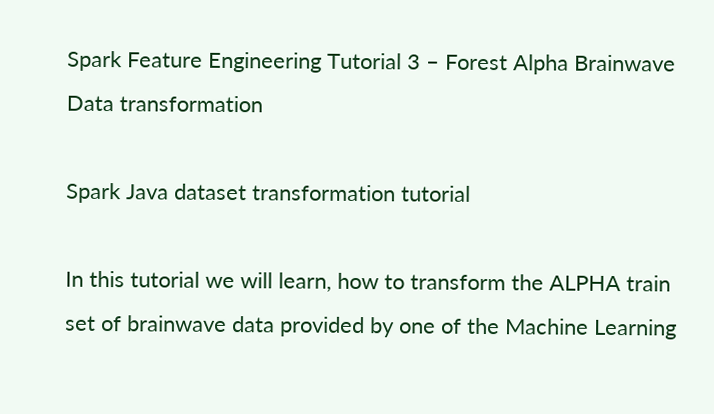Spark Feature Engineering Tutorial 3 – Forest Alpha Brainwave Data transformation

Spark Java dataset transformation tutorial

In this tutorial we will learn, how to transform the ALPHA train set of brainwave data provided by one of the Machine Learning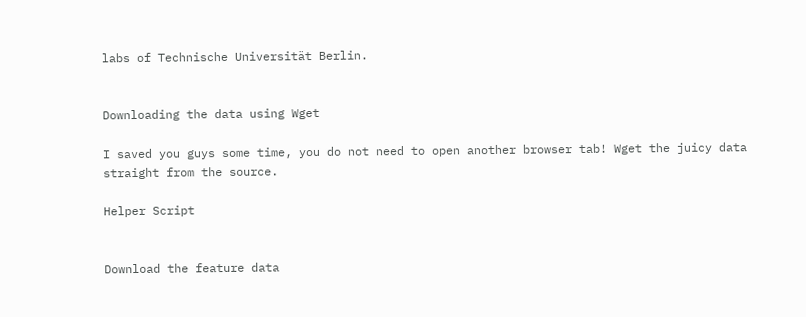labs of Technische Universität Berlin.


Downloading the data using Wget

I saved you guys some time, you do not need to open another browser tab! Wget the juicy data straight from the source.

Helper Script


Download the feature data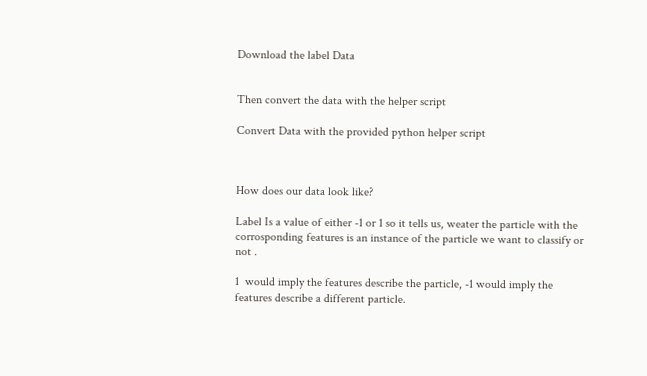Download the label Data


Then convert the data with the helper script

Convert Data with the provided python helper script



How does our data look like?

Label Is a value of either -1 or 1 so it tells us, weater the particle with the corrosponding features is an instance of the particle we want to classify or not .

1  would imply the features describe the particle, -1 would imply the features describe a different particle.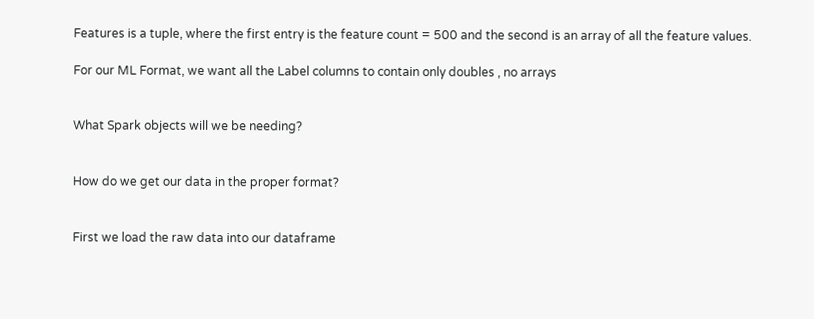Features is a tuple, where the first entry is the feature count = 500 and the second is an array of all the feature values.

For our ML Format, we want all the Label columns to contain only doubles , no arrays


What Spark objects will we be needing?


How do we get our data in the proper format?


First we load the raw data into our dataframe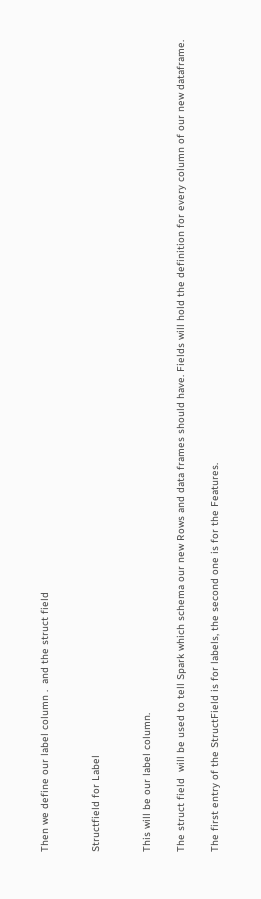Then we define our label column .  and the struct field


Structfield for Label


This will be our label column.

The struct field  will be used to tell Spark which schema our new Rows and data frames should have. Fields will hold the definition for every column of our new dataframe.

The first entry of the StructField is for labels, the second one is for the Features.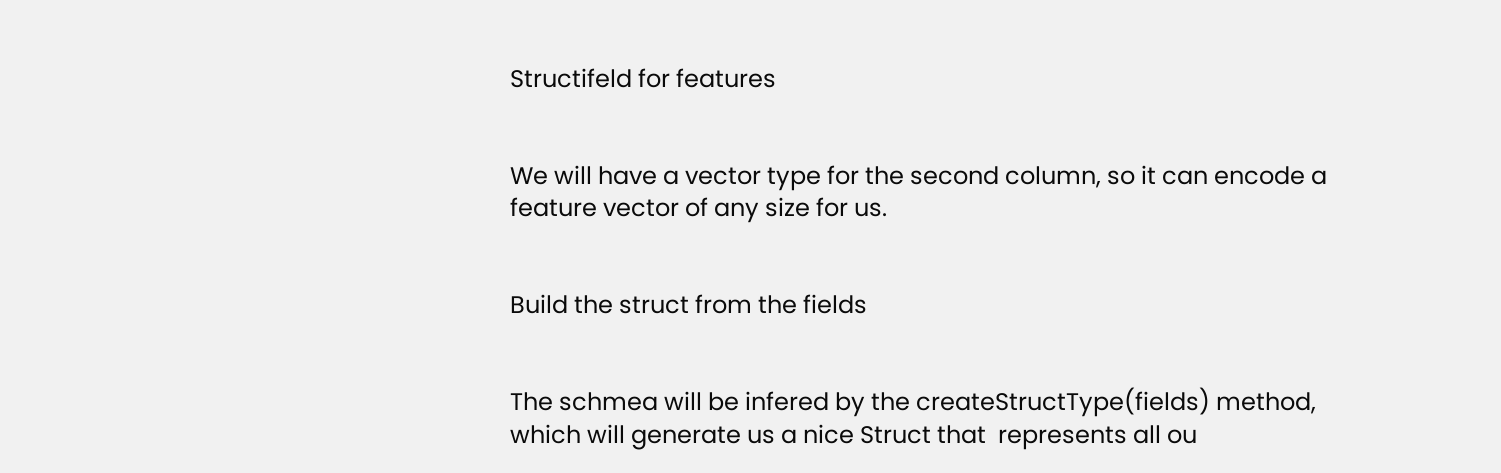Structifeld for features


We will have a vector type for the second column, so it can encode a feature vector of any size for us.


Build the struct from the fields


The schmea will be infered by the createStructType(fields) method, which will generate us a nice Struct that  represents all ou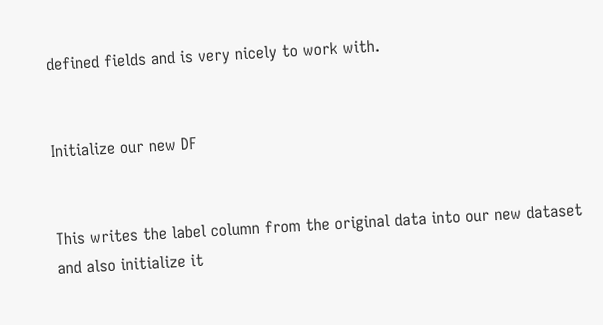defined fields and is very nicely to work with.


Initialize our new DF


This writes the label column from the original data into our new dataset and also initialize it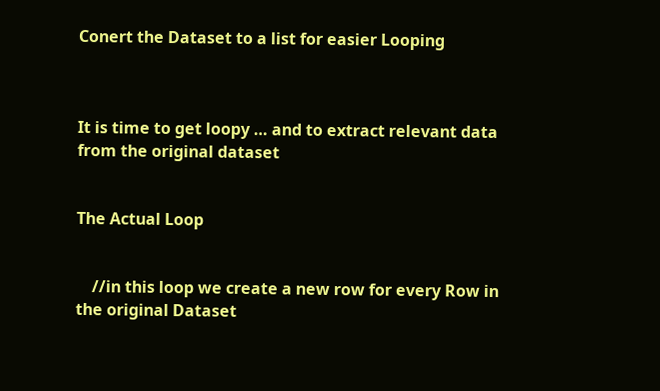Conert the Dataset to a list for easier Looping



It is time to get loopy … and to extract relevant data from the original dataset


The Actual Loop


    //in this loop we create a new row for every Row in the original Dataset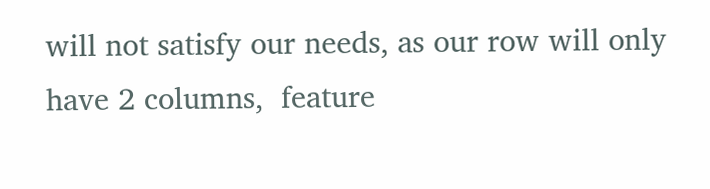will not satisfy our needs, as our row will only have 2 columns,  feature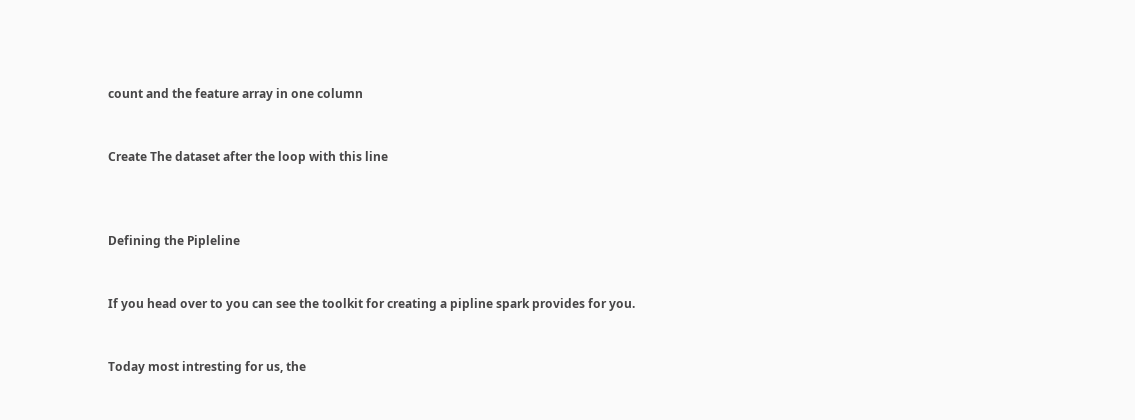count and the feature array in one column


Create The dataset after the loop with this line



Defining the Pipleline


If you head over to you can see the toolkit for creating a pipline spark provides for you.


Today most intresting for us, the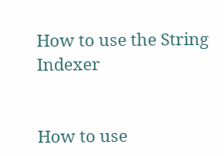How to use the String Indexer


How to use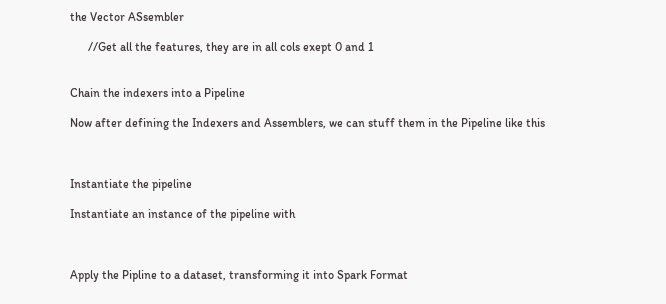the Vector ASsembler

      //Get all the features, they are in all cols exept 0 and 1


Chain the indexers into a Pipeline

Now after defining the Indexers and Assemblers, we can stuff them in the Pipeline like this



Instantiate the pipeline

Instantiate an instance of the pipeline with



Apply the Pipline to a dataset, transforming it into Spark Format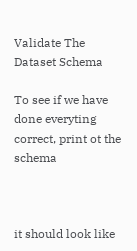Validate The Dataset Schema

To see if we have done everyting correct, print ot the schema



it should look like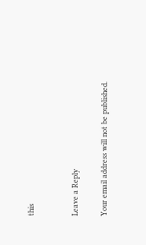this


Leave a Reply

Your email address will not be published.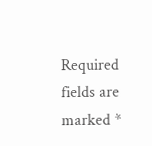Required fields are marked *